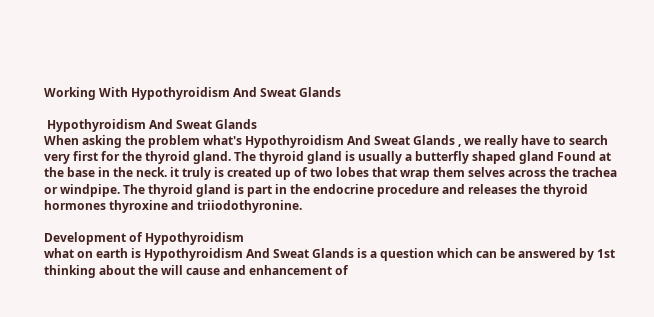Working With Hypothyroidism And Sweat Glands

 Hypothyroidism And Sweat Glands
When asking the problem what's Hypothyroidism And Sweat Glands , we really have to search very first for the thyroid gland. The thyroid gland is usually a butterfly shaped gland Found at the base in the neck. it truly is created up of two lobes that wrap them selves across the trachea or windpipe. The thyroid gland is part in the endocrine procedure and releases the thyroid hormones thyroxine and triiodothyronine.

Development of Hypothyroidism
what on earth is Hypothyroidism And Sweat Glands is a question which can be answered by 1st thinking about the will cause and enhancement of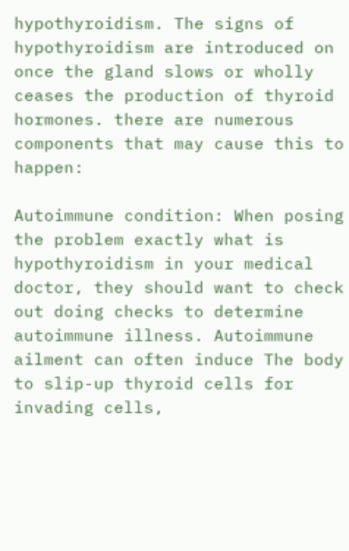hypothyroidism. The signs of hypothyroidism are introduced on once the gland slows or wholly ceases the production of thyroid hormones. there are numerous components that may cause this to happen:

Autoimmune condition: When posing the problem exactly what is hypothyroidism in your medical doctor, they should want to check out doing checks to determine autoimmune illness. Autoimmune ailment can often induce The body to slip-up thyroid cells for invading cells,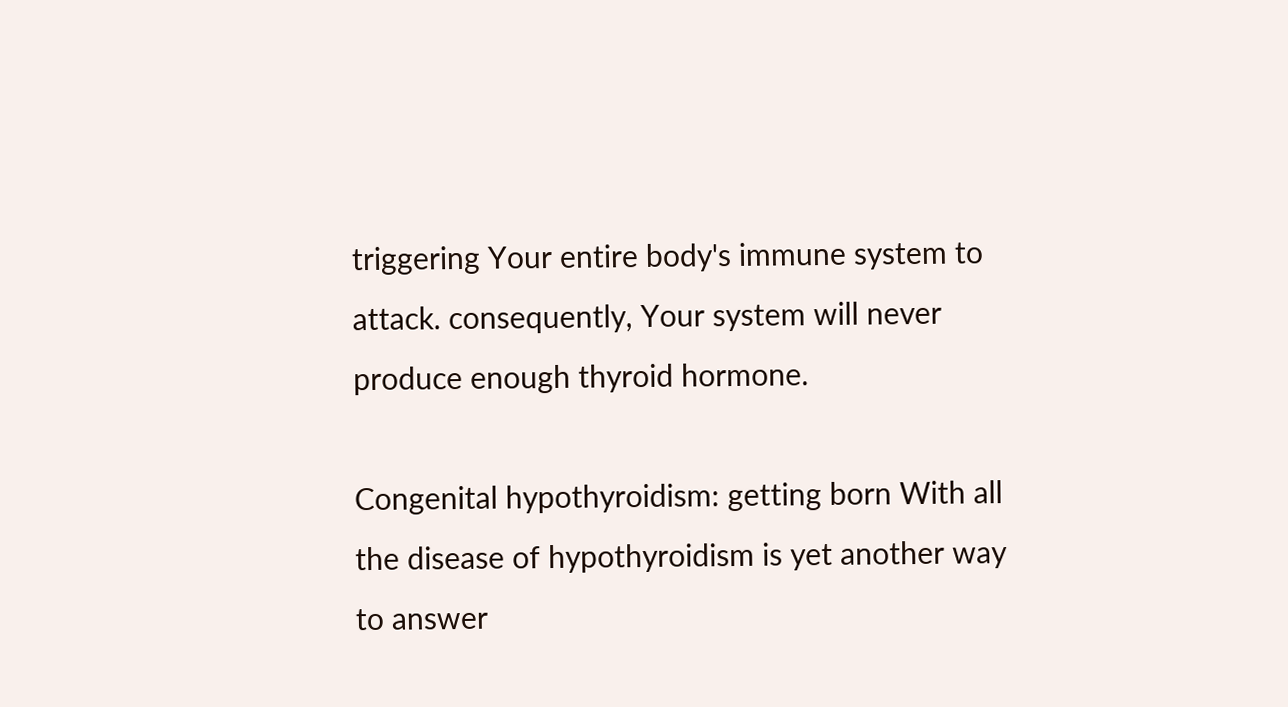triggering Your entire body's immune system to attack. consequently, Your system will never produce enough thyroid hormone.

Congenital hypothyroidism: getting born With all the disease of hypothyroidism is yet another way to answer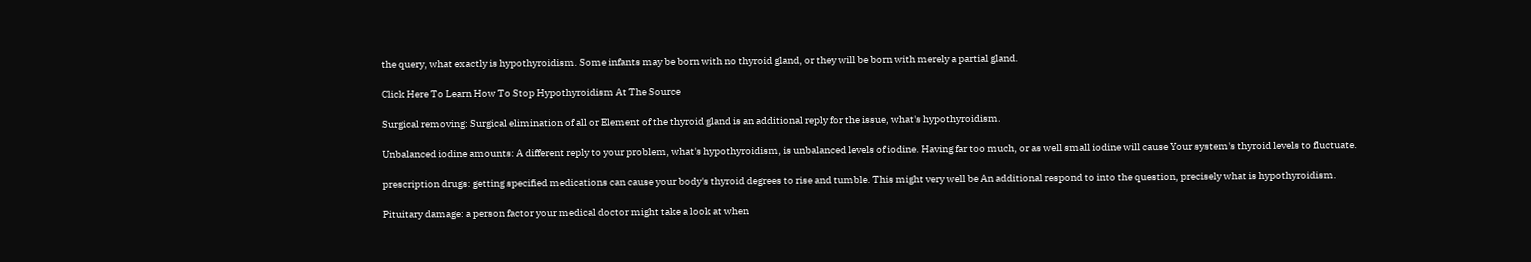the query, what exactly is hypothyroidism. Some infants may be born with no thyroid gland, or they will be born with merely a partial gland.

Click Here To Learn How To Stop Hypothyroidism At The Source

Surgical removing: Surgical elimination of all or Element of the thyroid gland is an additional reply for the issue, what's hypothyroidism.

Unbalanced iodine amounts: A different reply to your problem, what's hypothyroidism, is unbalanced levels of iodine. Having far too much, or as well small iodine will cause Your system's thyroid levels to fluctuate.

prescription drugs: getting specified medications can cause your body's thyroid degrees to rise and tumble. This might very well be An additional respond to into the question, precisely what is hypothyroidism.

Pituitary damage: a person factor your medical doctor might take a look at when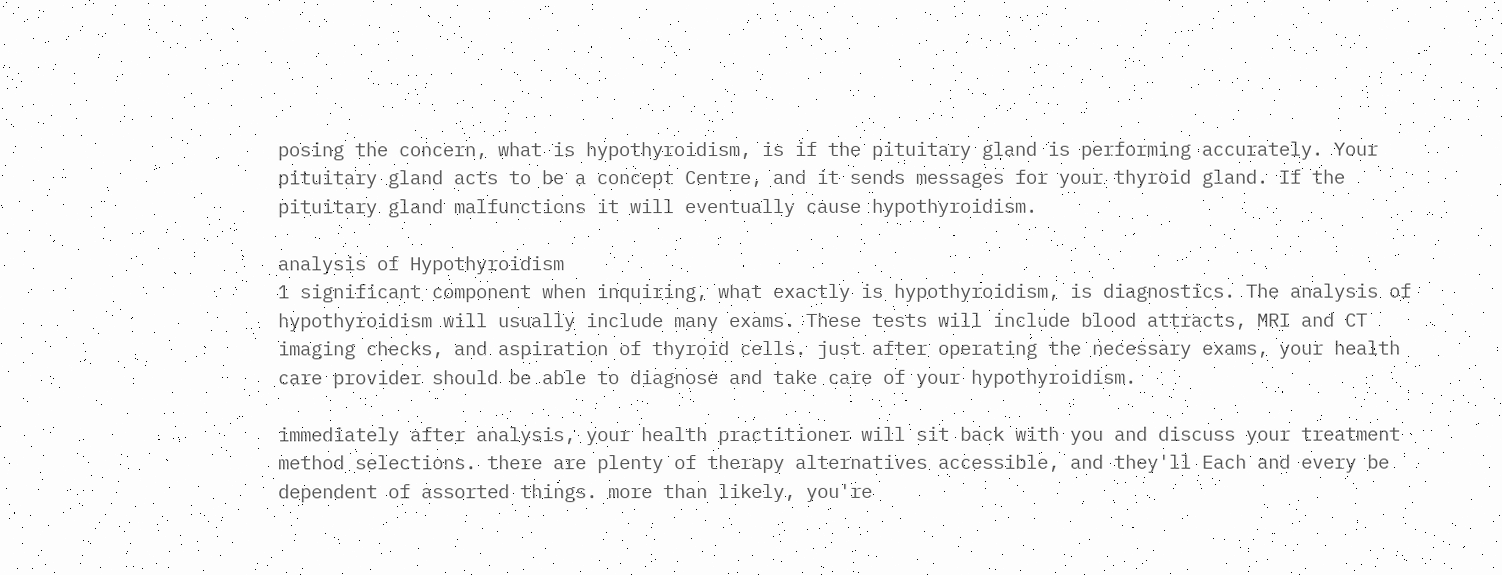posing the concern, what is hypothyroidism, is if the pituitary gland is performing accurately. Your pituitary gland acts to be a concept Centre, and it sends messages for your thyroid gland. If the pituitary gland malfunctions it will eventually cause hypothyroidism.

analysis of Hypothyroidism
1 significant component when inquiring, what exactly is hypothyroidism, is diagnostics. The analysis of hypothyroidism will usually include many exams. These tests will include blood attracts, MRI and CT imaging checks, and aspiration of thyroid cells. just after operating the necessary exams, your health care provider should be able to diagnose and take care of your hypothyroidism.

immediately after analysis, your health practitioner will sit back with you and discuss your treatment method selections. there are plenty of therapy alternatives accessible, and they'll Each and every be dependent of assorted things. more than likely, you're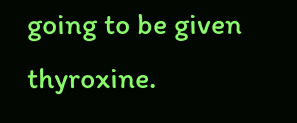going to be given thyroxine.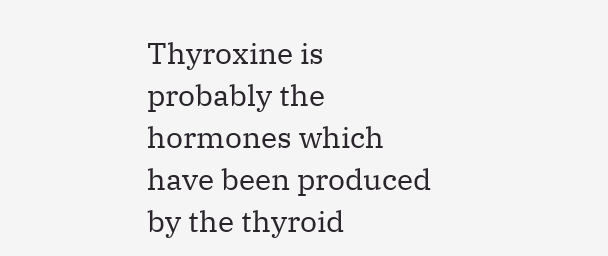Thyroxine is probably the hormones which have been produced by the thyroid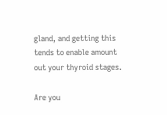gland, and getting this tends to enable amount out your thyroid stages.

Are you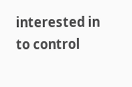interested in to control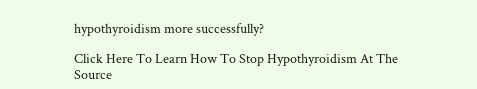hypothyroidism more successfully?

Click Here To Learn How To Stop Hypothyroidism At The Source